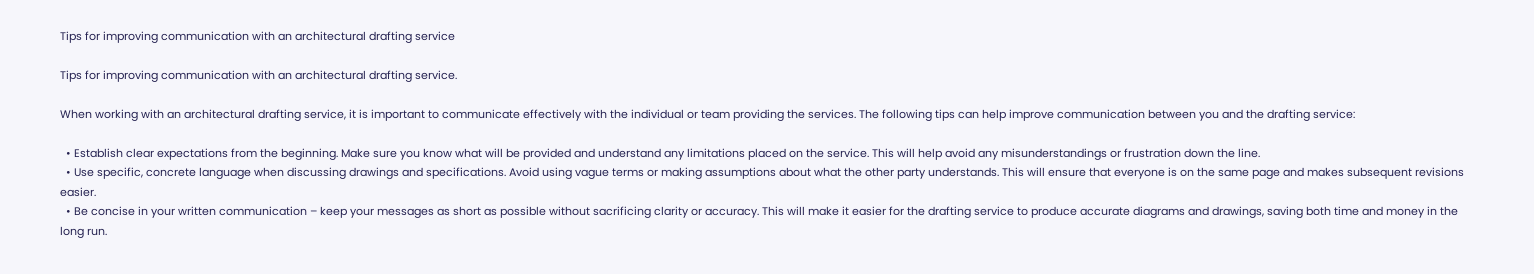Tips for improving communication with an architectural drafting service

Tips for improving communication with an architectural drafting service.

When working with an architectural drafting service, it is important to communicate effectively with the individual or team providing the services. The following tips can help improve communication between you and the drafting service:

  • Establish clear expectations from the beginning. Make sure you know what will be provided and understand any limitations placed on the service. This will help avoid any misunderstandings or frustration down the line.
  • Use specific, concrete language when discussing drawings and specifications. Avoid using vague terms or making assumptions about what the other party understands. This will ensure that everyone is on the same page and makes subsequent revisions easier.
  • Be concise in your written communication – keep your messages as short as possible without sacrificing clarity or accuracy. This will make it easier for the drafting service to produce accurate diagrams and drawings, saving both time and money in the long run.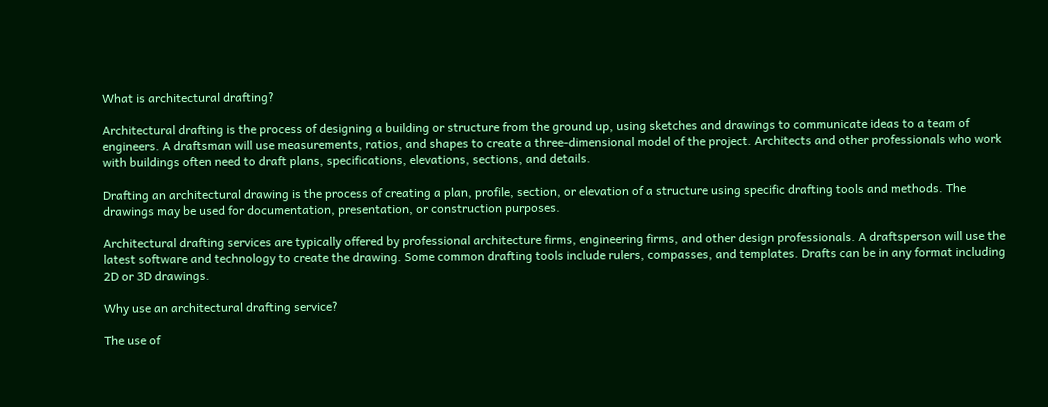What is architectural drafting?

Architectural drafting is the process of designing a building or structure from the ground up, using sketches and drawings to communicate ideas to a team of engineers. A draftsman will use measurements, ratios, and shapes to create a three-dimensional model of the project. Architects and other professionals who work with buildings often need to draft plans, specifications, elevations, sections, and details.

Drafting an architectural drawing is the process of creating a plan, profile, section, or elevation of a structure using specific drafting tools and methods. The drawings may be used for documentation, presentation, or construction purposes.

Architectural drafting services are typically offered by professional architecture firms, engineering firms, and other design professionals. A draftsperson will use the latest software and technology to create the drawing. Some common drafting tools include rulers, compasses, and templates. Drafts can be in any format including 2D or 3D drawings.

Why use an architectural drafting service?

The use of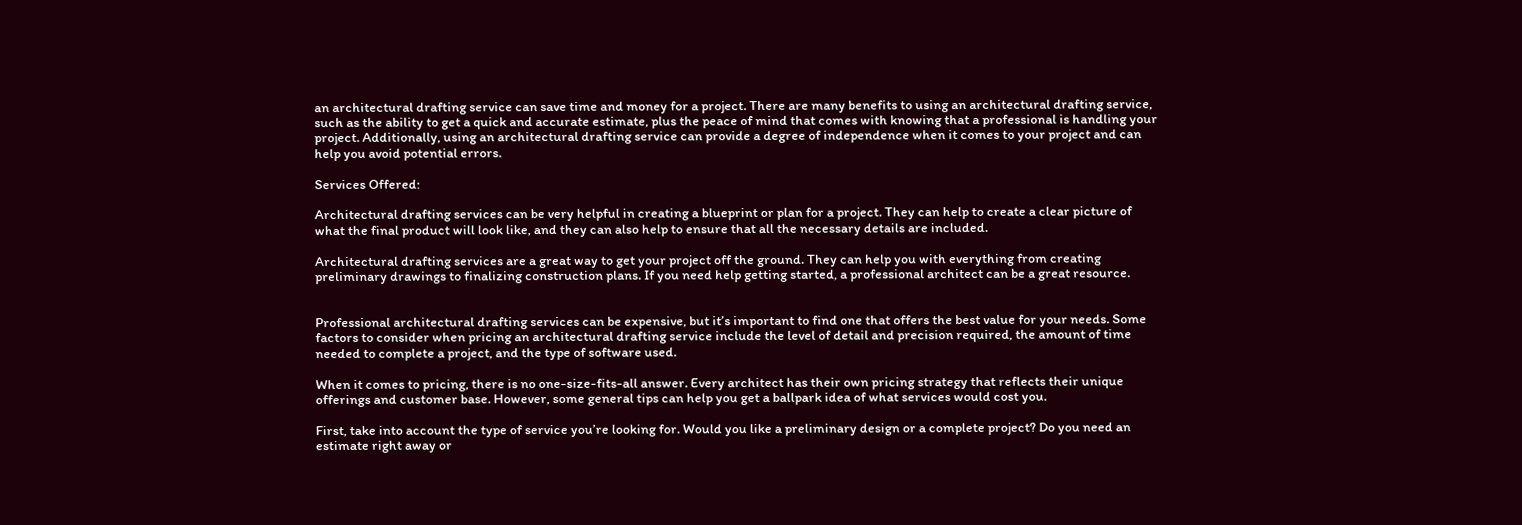an architectural drafting service can save time and money for a project. There are many benefits to using an architectural drafting service, such as the ability to get a quick and accurate estimate, plus the peace of mind that comes with knowing that a professional is handling your project. Additionally, using an architectural drafting service can provide a degree of independence when it comes to your project and can help you avoid potential errors.

Services Offered:

Architectural drafting services can be very helpful in creating a blueprint or plan for a project. They can help to create a clear picture of what the final product will look like, and they can also help to ensure that all the necessary details are included.

Architectural drafting services are a great way to get your project off the ground. They can help you with everything from creating preliminary drawings to finalizing construction plans. If you need help getting started, a professional architect can be a great resource.


Professional architectural drafting services can be expensive, but it’s important to find one that offers the best value for your needs. Some factors to consider when pricing an architectural drafting service include the level of detail and precision required, the amount of time needed to complete a project, and the type of software used.

When it comes to pricing, there is no one-size-fits-all answer. Every architect has their own pricing strategy that reflects their unique offerings and customer base. However, some general tips can help you get a ballpark idea of what services would cost you.

First, take into account the type of service you’re looking for. Would you like a preliminary design or a complete project? Do you need an estimate right away or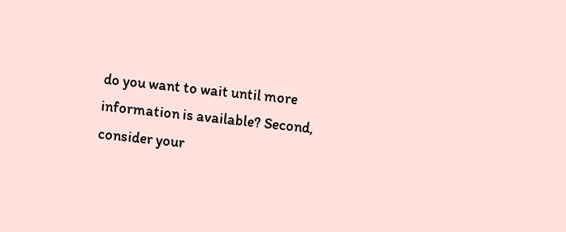do you want to wait until more information is available? Second, consider your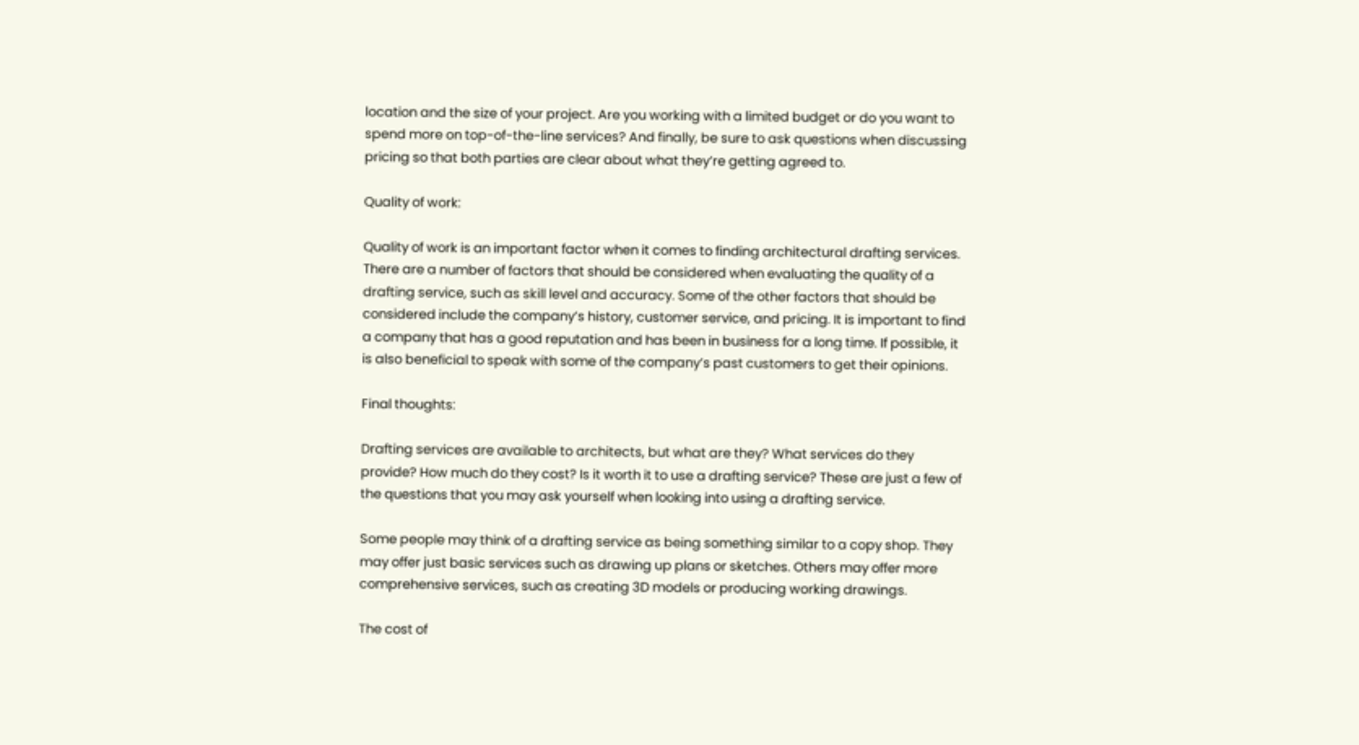location and the size of your project. Are you working with a limited budget or do you want to spend more on top-of-the-line services? And finally, be sure to ask questions when discussing pricing so that both parties are clear about what they’re getting agreed to.

Quality of work:

Quality of work is an important factor when it comes to finding architectural drafting services. There are a number of factors that should be considered when evaluating the quality of a drafting service, such as skill level and accuracy. Some of the other factors that should be considered include the company’s history, customer service, and pricing. It is important to find a company that has a good reputation and has been in business for a long time. If possible, it is also beneficial to speak with some of the company’s past customers to get their opinions.

Final thoughts:

Drafting services are available to architects, but what are they? What services do they provide? How much do they cost? Is it worth it to use a drafting service? These are just a few of the questions that you may ask yourself when looking into using a drafting service.

Some people may think of a drafting service as being something similar to a copy shop. They may offer just basic services such as drawing up plans or sketches. Others may offer more comprehensive services, such as creating 3D models or producing working drawings.

The cost of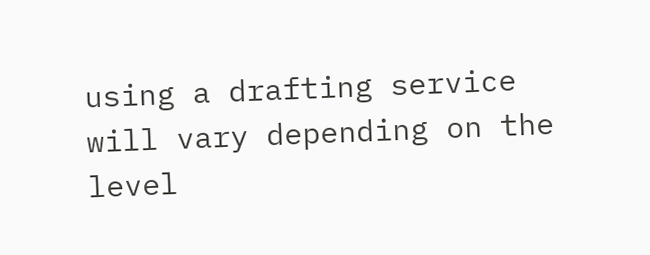using a drafting service will vary depending on the level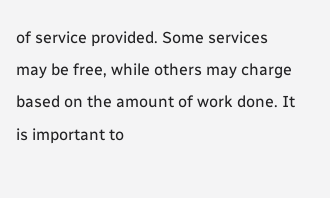of service provided. Some services may be free, while others may charge based on the amount of work done. It is important to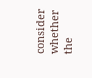consider whether the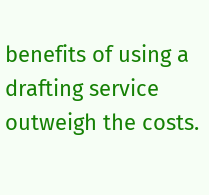benefits of using a drafting service outweigh the costs.